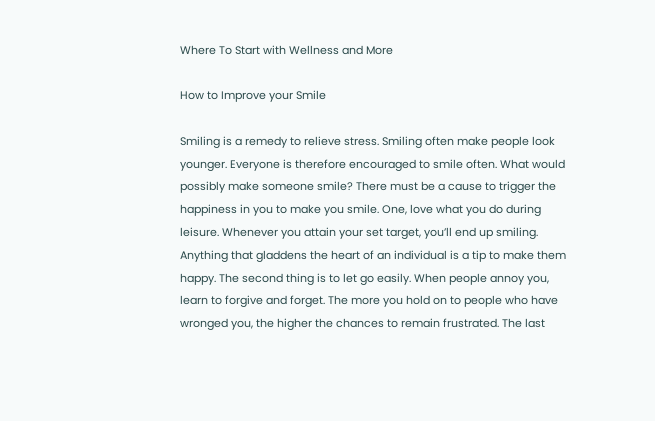Where To Start with Wellness and More

How to Improve your Smile

Smiling is a remedy to relieve stress. Smiling often make people look younger. Everyone is therefore encouraged to smile often. What would possibly make someone smile? There must be a cause to trigger the happiness in you to make you smile. One, love what you do during leisure. Whenever you attain your set target, you’ll end up smiling. Anything that gladdens the heart of an individual is a tip to make them happy. The second thing is to let go easily. When people annoy you, learn to forgive and forget. The more you hold on to people who have wronged you, the higher the chances to remain frustrated. The last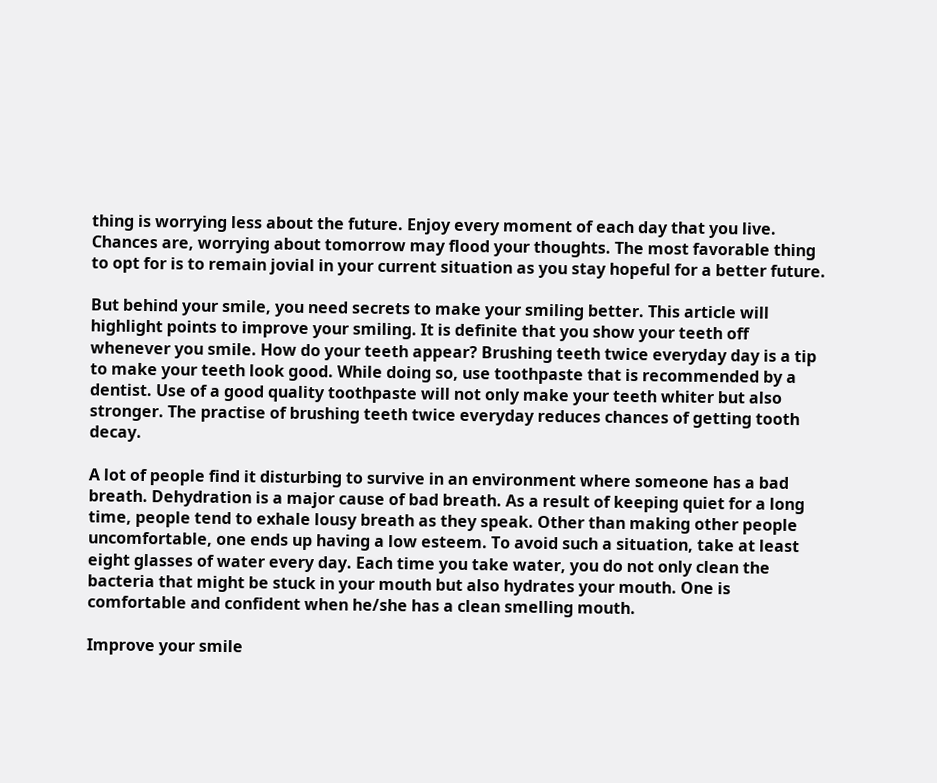thing is worrying less about the future. Enjoy every moment of each day that you live. Chances are, worrying about tomorrow may flood your thoughts. The most favorable thing to opt for is to remain jovial in your current situation as you stay hopeful for a better future.

But behind your smile, you need secrets to make your smiling better. This article will highlight points to improve your smiling. It is definite that you show your teeth off whenever you smile. How do your teeth appear? Brushing teeth twice everyday day is a tip to make your teeth look good. While doing so, use toothpaste that is recommended by a dentist. Use of a good quality toothpaste will not only make your teeth whiter but also stronger. The practise of brushing teeth twice everyday reduces chances of getting tooth decay.

A lot of people find it disturbing to survive in an environment where someone has a bad breath. Dehydration is a major cause of bad breath. As a result of keeping quiet for a long time, people tend to exhale lousy breath as they speak. Other than making other people uncomfortable, one ends up having a low esteem. To avoid such a situation, take at least eight glasses of water every day. Each time you take water, you do not only clean the bacteria that might be stuck in your mouth but also hydrates your mouth. One is comfortable and confident when he/she has a clean smelling mouth.

Improve your smile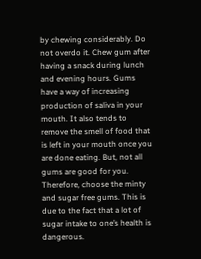by chewing considerably. Do not overdo it. Chew gum after having a snack during lunch and evening hours. Gums have a way of increasing production of saliva in your mouth. It also tends to remove the smell of food that is left in your mouth once you are done eating. But, not all gums are good for you. Therefore, choose the minty and sugar free gums. This is due to the fact that a lot of sugar intake to one’s health is dangerous.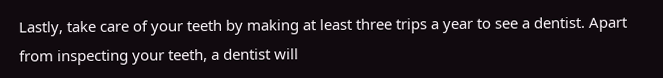Lastly, take care of your teeth by making at least three trips a year to see a dentist. Apart from inspecting your teeth, a dentist will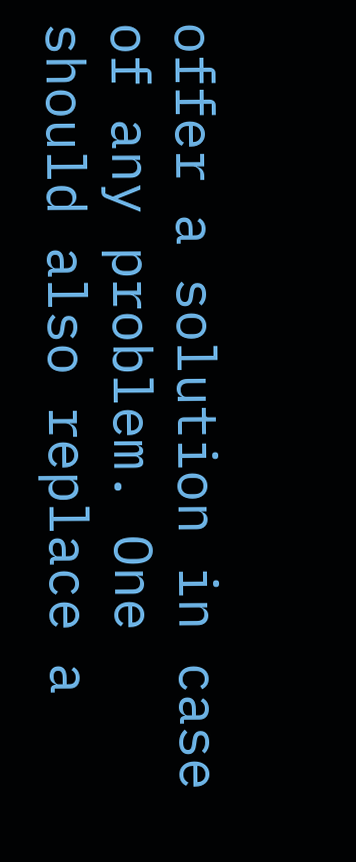offer a solution in case of any problem. One should also replace a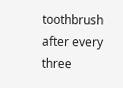toothbrush after every three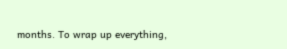months. To wrap up everything,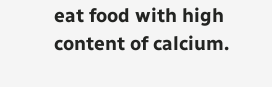eat food with high content of calcium.